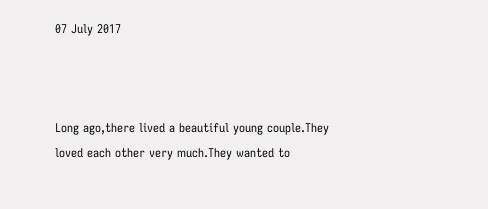07 July 2017



Long ago,there lived a beautiful young couple.They loved each other very much.They wanted to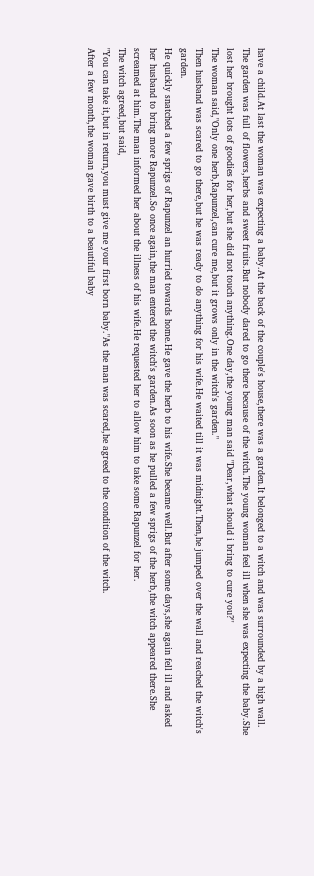have a child.At last the woman was expecting a baby.At the back of the couple's house,there was a garden.It belonged to a witch and was surrounded by a high wall.
The garden was full of flowers,herbs and sweet fruits.But nobody dared to go there because of the witch.The young woman feel ill when she was expecting the baby.She lost her brought lots of goodies for her,but she did not touch anything.One day,the young man said "Dear,what should i bring to cure you?''
The woman said,"Only one herb,Rapunzel,can cure me,but it grows only in the witch's garden."
Then husband was scared to go there,but he was ready to do anything for his wife.He waited till it was midnight.Then,he jumped over the wall and reached the witch's garden.
He quickly snatched a few sprigs of Rapunzel an hurried towards home.He gave the herb to his wife.She became well.But after some days,she again fell ill and asked her husband to bring more Rapunzel.So once again,the man entered the witch's garden.As soon as he pulled a few sprigs of the herb,the witch appeared there.She screamed at him.The man informed her about the illness of his wife.He requested her to allow him to take some Rapunzel for her.
The witch agreed,but said,
"You can take it,but in return,you must give me your first born baby."As the man was scared,he agreed to the condition of the witch.
After a few month,the woman gave birth to a beautiful baby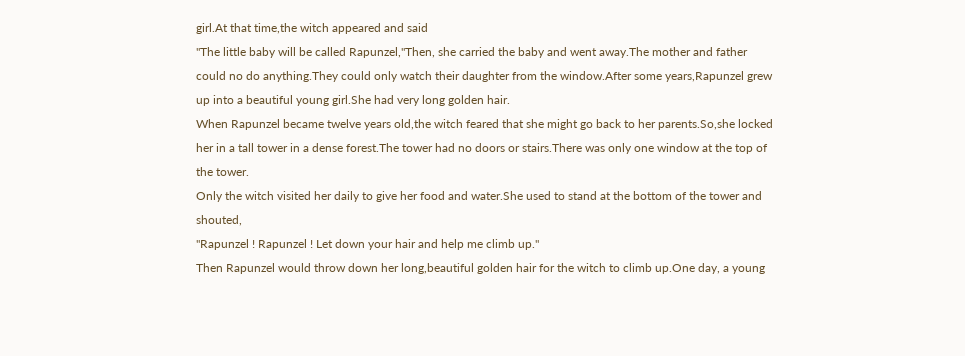girl.At that time,the witch appeared and said
"The little baby will be called Rapunzel,"Then, she carried the baby and went away.The mother and father could no do anything.They could only watch their daughter from the window.After some years,Rapunzel grew up into a beautiful young girl.She had very long golden hair.
When Rapunzel became twelve years old,the witch feared that she might go back to her parents.So,she locked her in a tall tower in a dense forest.The tower had no doors or stairs.There was only one window at the top of the tower.
Only the witch visited her daily to give her food and water.She used to stand at the bottom of the tower and shouted,
"Rapunzel ! Rapunzel ! Let down your hair and help me climb up."
Then Rapunzel would throw down her long,beautiful golden hair for the witch to climb up.One day, a young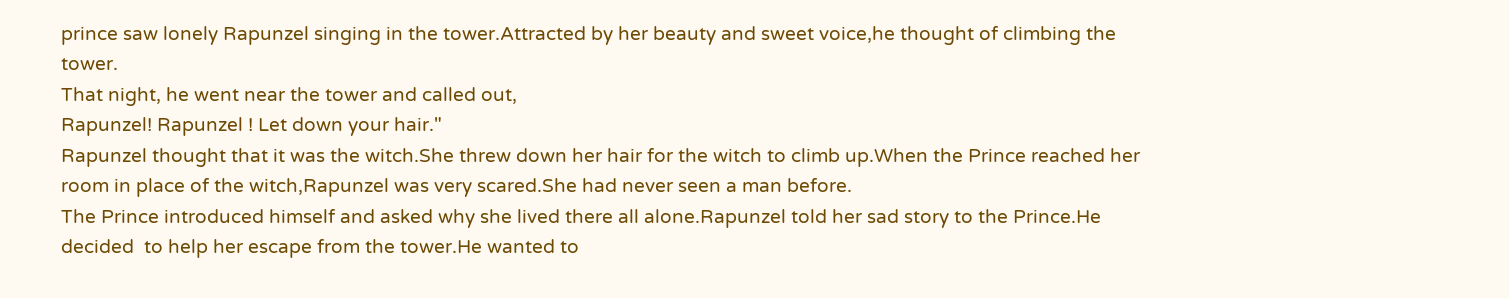prince saw lonely Rapunzel singing in the tower.Attracted by her beauty and sweet voice,he thought of climbing the tower.
That night, he went near the tower and called out,
Rapunzel! Rapunzel ! Let down your hair."
Rapunzel thought that it was the witch.She threw down her hair for the witch to climb up.When the Prince reached her room in place of the witch,Rapunzel was very scared.She had never seen a man before.
The Prince introduced himself and asked why she lived there all alone.Rapunzel told her sad story to the Prince.He decided  to help her escape from the tower.He wanted to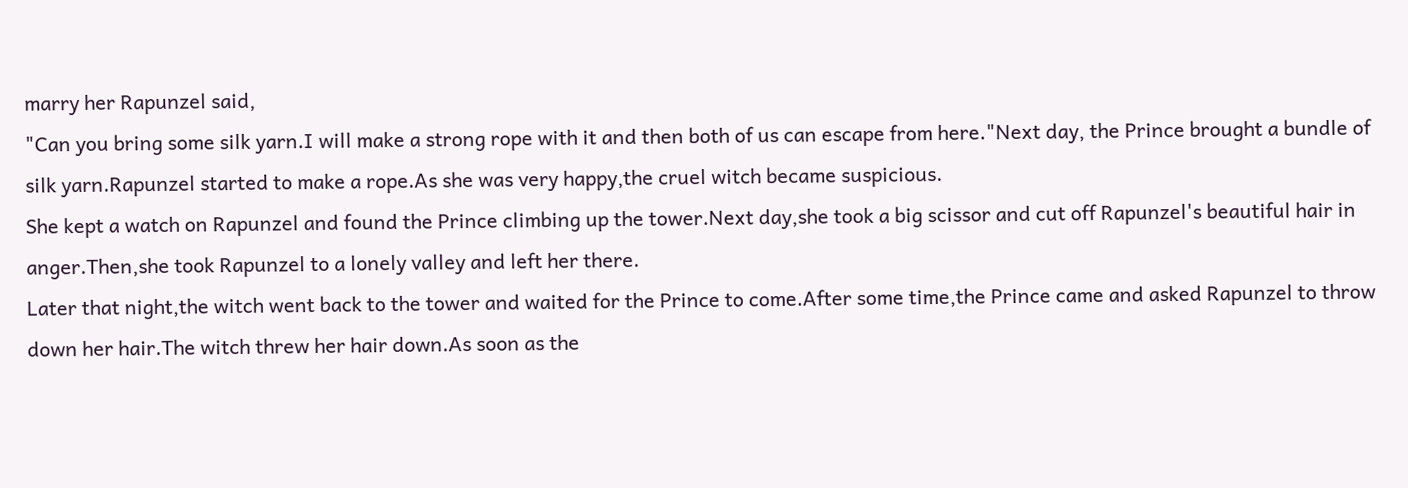marry her Rapunzel said,
"Can you bring some silk yarn.I will make a strong rope with it and then both of us can escape from here."Next day, the Prince brought a bundle of silk yarn.Rapunzel started to make a rope.As she was very happy,the cruel witch became suspicious.
She kept a watch on Rapunzel and found the Prince climbing up the tower.Next day,she took a big scissor and cut off Rapunzel's beautiful hair in anger.Then,she took Rapunzel to a lonely valley and left her there.
Later that night,the witch went back to the tower and waited for the Prince to come.After some time,the Prince came and asked Rapunzel to throw down her hair.The witch threw her hair down.As soon as the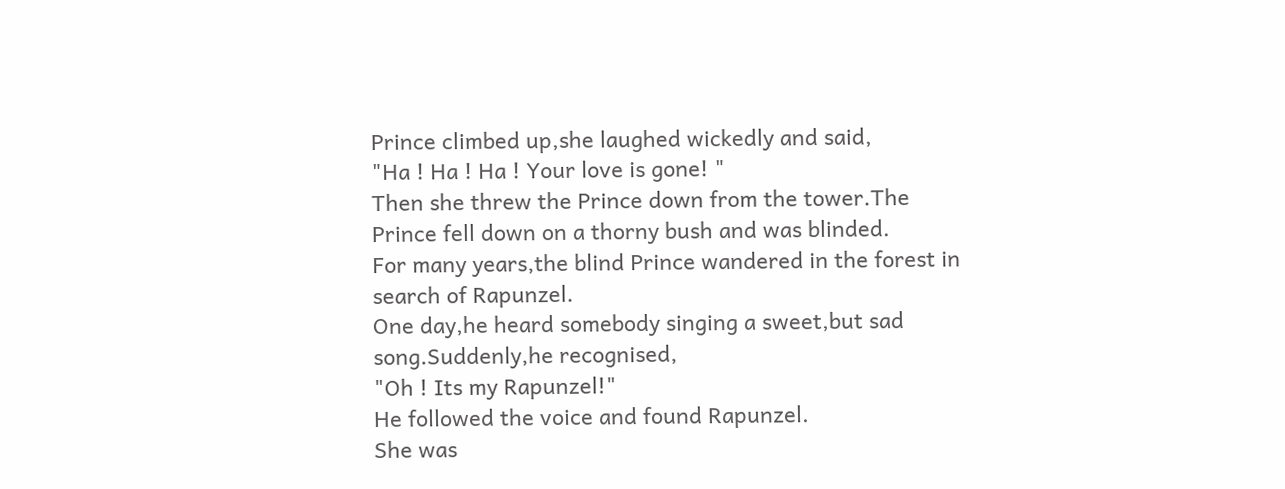Prince climbed up,she laughed wickedly and said,
"Ha ! Ha ! Ha ! Your love is gone! "
Then she threw the Prince down from the tower.The Prince fell down on a thorny bush and was blinded.
For many years,the blind Prince wandered in the forest in search of Rapunzel.
One day,he heard somebody singing a sweet,but sad song.Suddenly,he recognised,
"Oh ! Its my Rapunzel!"
He followed the voice and found Rapunzel.
She was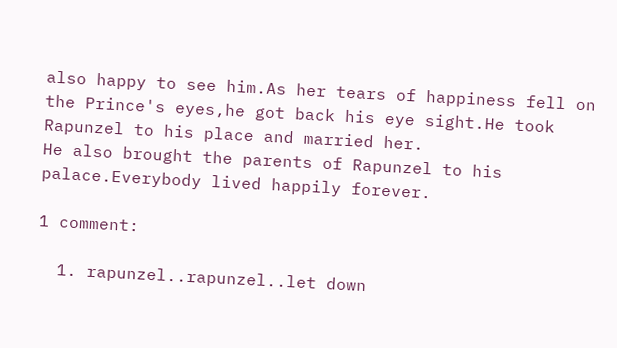also happy to see him.As her tears of happiness fell on the Prince's eyes,he got back his eye sight.He took Rapunzel to his place and married her.
He also brought the parents of Rapunzel to his palace.Everybody lived happily forever.

1 comment:

  1. rapunzel..rapunzel..let down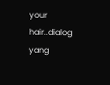your hair..dialog yang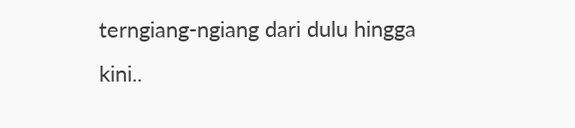terngiang-ngiang dari dulu hingga kini..